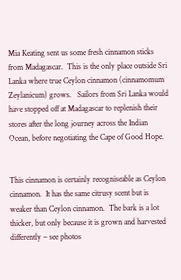Mia Keating sent us some fresh cinnamon sticks from Madagascar.  This is the only place outside Sri Lanka where true Ceylon cinnamon (cinnamomum Zeylanicum) grows.   Sailors from Sri Lanka would have stopped off at Madagascar to replenish their stores after the long journey across the Indian Ocean, before negotiating the Cape of Good Hope.


This cinnamon is certainly recogniseable as Ceylon cinnamon.  It has the same citrusy scent but is weaker than Ceylon cinnamon.  The bark is a lot thicker, but only because it is grown and harvested differently – see photos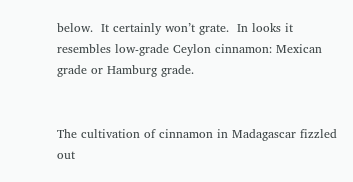below.  It certainly won’t grate.  In looks it resembles low-grade Ceylon cinnamon: Mexican grade or Hamburg grade.


The cultivation of cinnamon in Madagascar fizzled out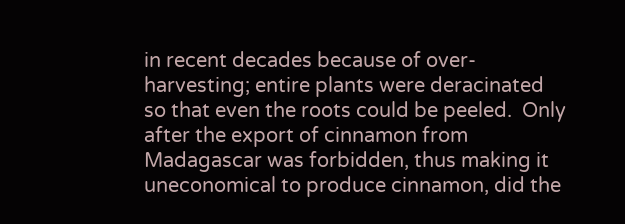in recent decades because of over-harvesting; entire plants were deracinated so that even the roots could be peeled.  Only after the export of cinnamon from Madagascar was forbidden, thus making it uneconomical to produce cinnamon, did the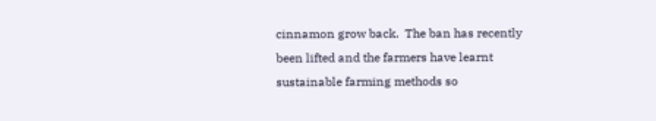cinnamon grow back.  The ban has recently been lifted and the farmers have learnt sustainable farming methods so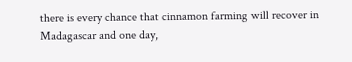there is every chance that cinnamon farming will recover in Madagascar and one day,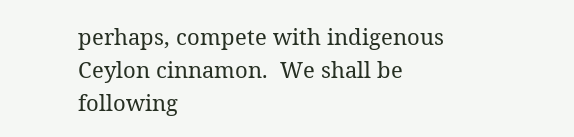perhaps, compete with indigenous Ceylon cinnamon.  We shall be following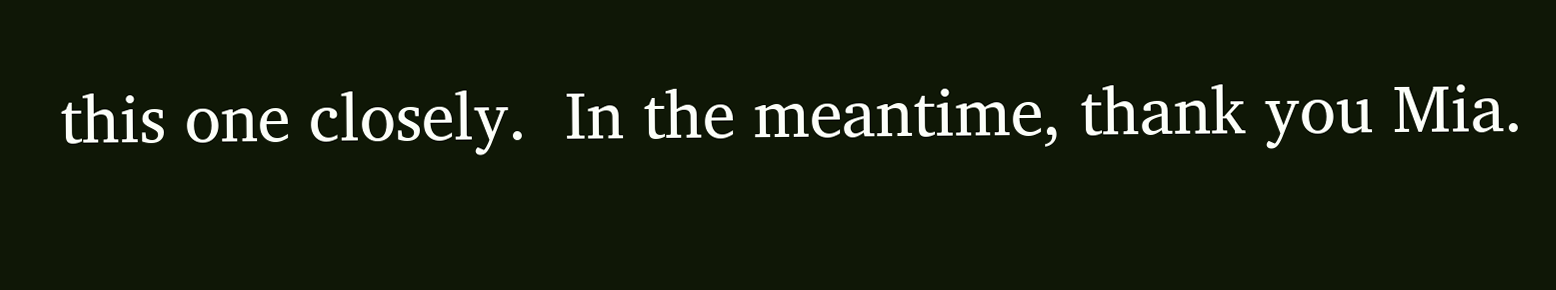this one closely.  In the meantime, thank you Mia.